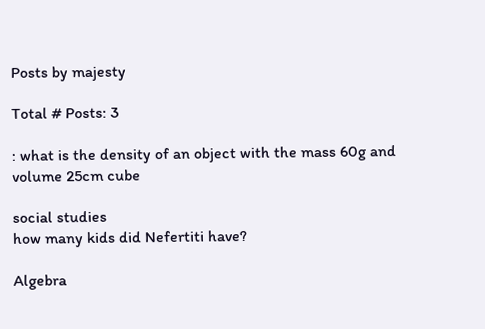Posts by majesty

Total # Posts: 3

: what is the density of an object with the mass 60g and volume 25cm cube

social studies
how many kids did Nefertiti have?

Algebra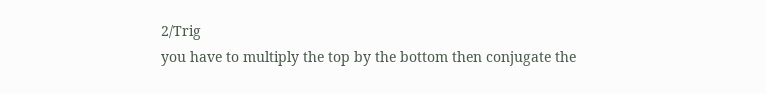2/Trig
you have to multiply the top by the bottom then conjugate the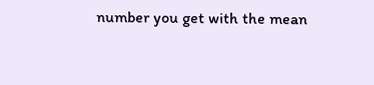number you get with the mean